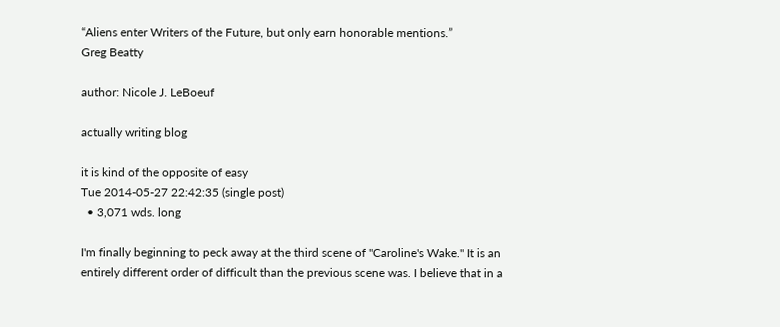“Aliens enter Writers of the Future, but only earn honorable mentions.”
Greg Beatty

author: Nicole J. LeBoeuf

actually writing blog

it is kind of the opposite of easy
Tue 2014-05-27 22:42:35 (single post)
  • 3,071 wds. long

I'm finally beginning to peck away at the third scene of "Caroline's Wake." It is an entirely different order of difficult than the previous scene was. I believe that in a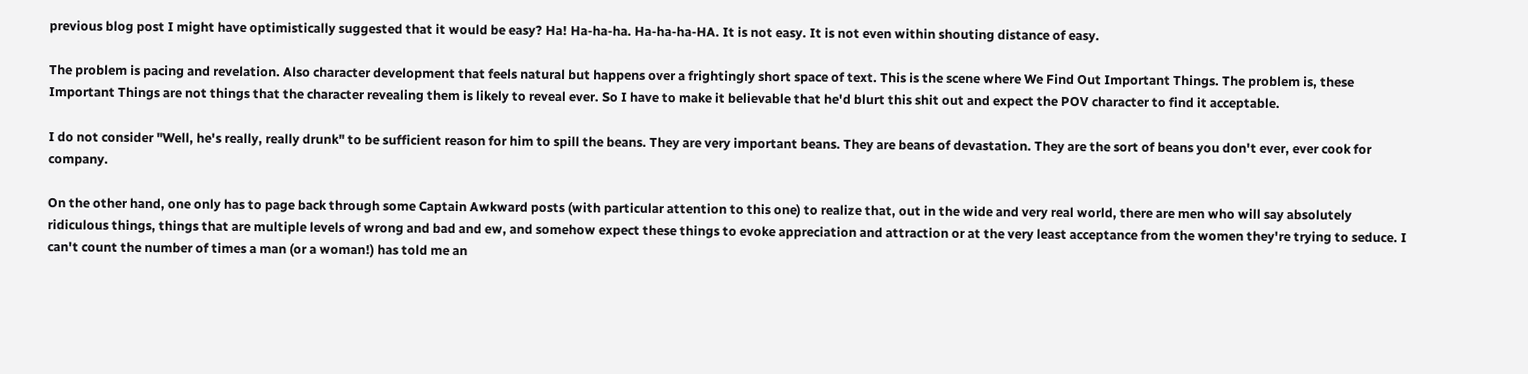previous blog post I might have optimistically suggested that it would be easy? Ha! Ha-ha-ha. Ha-ha-ha-HA. It is not easy. It is not even within shouting distance of easy.

The problem is pacing and revelation. Also character development that feels natural but happens over a frightingly short space of text. This is the scene where We Find Out Important Things. The problem is, these Important Things are not things that the character revealing them is likely to reveal ever. So I have to make it believable that he'd blurt this shit out and expect the POV character to find it acceptable.

I do not consider "Well, he's really, really drunk" to be sufficient reason for him to spill the beans. They are very important beans. They are beans of devastation. They are the sort of beans you don't ever, ever cook for company.

On the other hand, one only has to page back through some Captain Awkward posts (with particular attention to this one) to realize that, out in the wide and very real world, there are men who will say absolutely ridiculous things, things that are multiple levels of wrong and bad and ew, and somehow expect these things to evoke appreciation and attraction or at the very least acceptance from the women they're trying to seduce. I can't count the number of times a man (or a woman!) has told me an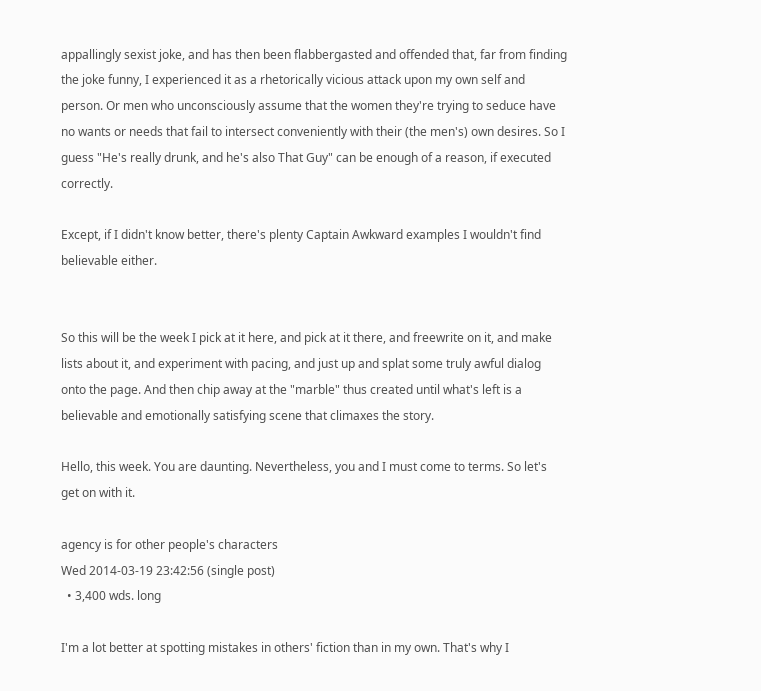appallingly sexist joke, and has then been flabbergasted and offended that, far from finding the joke funny, I experienced it as a rhetorically vicious attack upon my own self and person. Or men who unconsciously assume that the women they're trying to seduce have no wants or needs that fail to intersect conveniently with their (the men's) own desires. So I guess "He's really drunk, and he's also That Guy" can be enough of a reason, if executed correctly.

Except, if I didn't know better, there's plenty Captain Awkward examples I wouldn't find believable either.


So this will be the week I pick at it here, and pick at it there, and freewrite on it, and make lists about it, and experiment with pacing, and just up and splat some truly awful dialog onto the page. And then chip away at the "marble" thus created until what's left is a believable and emotionally satisfying scene that climaxes the story.

Hello, this week. You are daunting. Nevertheless, you and I must come to terms. So let's get on with it.

agency is for other people's characters
Wed 2014-03-19 23:42:56 (single post)
  • 3,400 wds. long

I'm a lot better at spotting mistakes in others' fiction than in my own. That's why I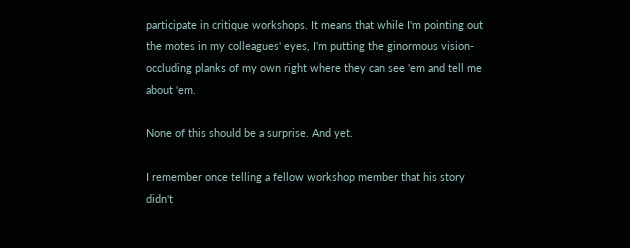participate in critique workshops. It means that while I'm pointing out the motes in my colleagues' eyes, I'm putting the ginormous vision-occluding planks of my own right where they can see 'em and tell me about 'em.

None of this should be a surprise. And yet.

I remember once telling a fellow workshop member that his story didn't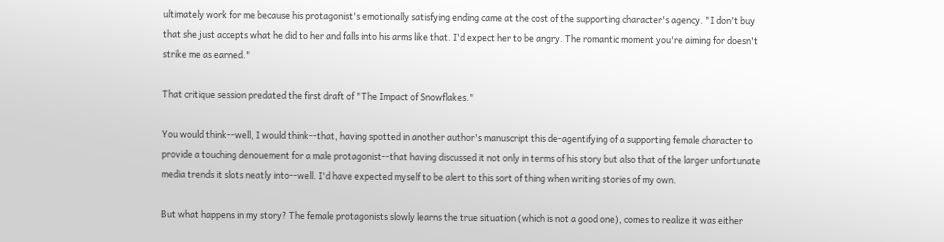ultimately work for me because his protagonist's emotionally satisfying ending came at the cost of the supporting character's agency. "I don't buy that she just accepts what he did to her and falls into his arms like that. I'd expect her to be angry. The romantic moment you're aiming for doesn't strike me as earned."

That critique session predated the first draft of "The Impact of Snowflakes."

You would think--well, I would think--that, having spotted in another author's manuscript this de-agentifying of a supporting female character to provide a touching denouement for a male protagonist--that having discussed it not only in terms of his story but also that of the larger unfortunate media trends it slots neatly into--well. I'd have expected myself to be alert to this sort of thing when writing stories of my own.

But what happens in my story? The female protagonists slowly learns the true situation (which is not a good one), comes to realize it was either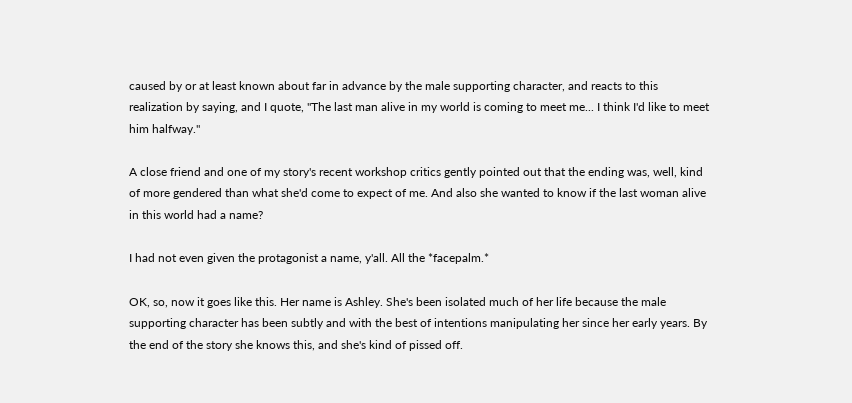caused by or at least known about far in advance by the male supporting character, and reacts to this realization by saying, and I quote, "The last man alive in my world is coming to meet me... I think I'd like to meet him halfway."

A close friend and one of my story's recent workshop critics gently pointed out that the ending was, well, kind of more gendered than what she'd come to expect of me. And also she wanted to know if the last woman alive in this world had a name?

I had not even given the protagonist a name, y'all. All the *facepalm.*

OK, so, now it goes like this. Her name is Ashley. She's been isolated much of her life because the male supporting character has been subtly and with the best of intentions manipulating her since her early years. By the end of the story she knows this, and she's kind of pissed off.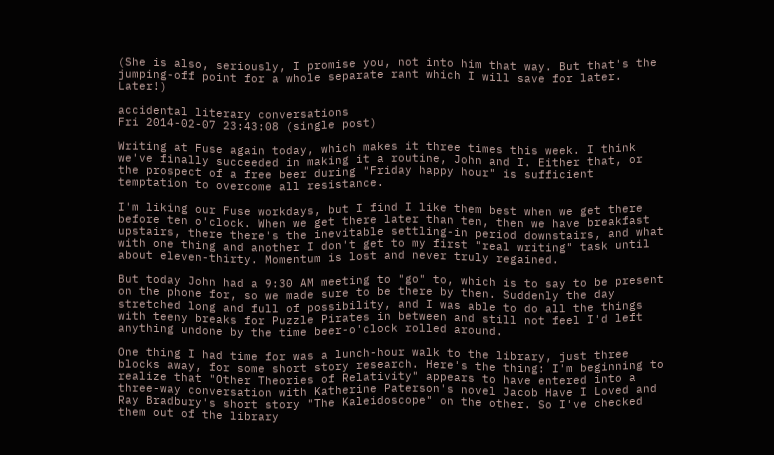(She is also, seriously, I promise you, not into him that way. But that's the jumping-off point for a whole separate rant which I will save for later. Later!)

accidental literary conversations
Fri 2014-02-07 23:43:08 (single post)

Writing at Fuse again today, which makes it three times this week. I think we've finally succeeded in making it a routine, John and I. Either that, or the prospect of a free beer during "Friday happy hour" is sufficient temptation to overcome all resistance.

I'm liking our Fuse workdays, but I find I like them best when we get there before ten o'clock. When we get there later than ten, then we have breakfast upstairs, there there's the inevitable settling-in period downstairs, and what with one thing and another I don't get to my first "real writing" task until about eleven-thirty. Momentum is lost and never truly regained.

But today John had a 9:30 AM meeting to "go" to, which is to say to be present on the phone for, so we made sure to be there by then. Suddenly the day stretched long and full of possibility, and I was able to do all the things with teeny breaks for Puzzle Pirates in between and still not feel I'd left anything undone by the time beer-o'clock rolled around.

One thing I had time for was a lunch-hour walk to the library, just three blocks away, for some short story research. Here's the thing: I'm beginning to realize that "Other Theories of Relativity" appears to have entered into a three-way conversation with Katherine Paterson's novel Jacob Have I Loved and Ray Bradbury's short story "The Kaleidoscope" on the other. So I've checked them out of the library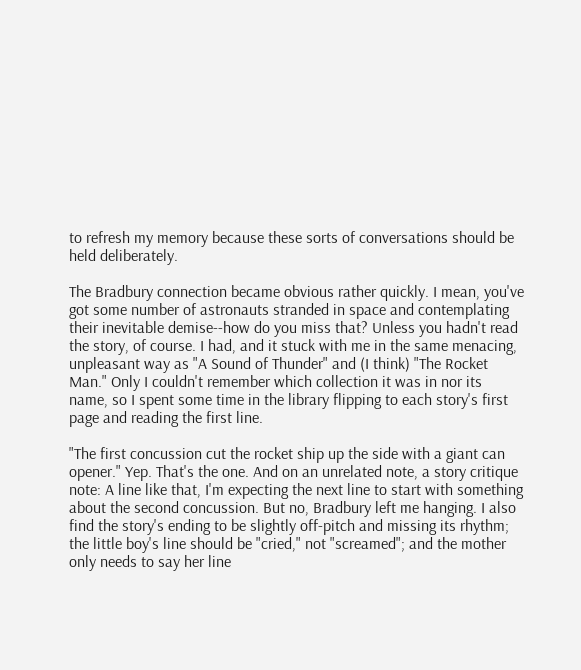to refresh my memory because these sorts of conversations should be held deliberately.

The Bradbury connection became obvious rather quickly. I mean, you've got some number of astronauts stranded in space and contemplating their inevitable demise--how do you miss that? Unless you hadn't read the story, of course. I had, and it stuck with me in the same menacing, unpleasant way as "A Sound of Thunder" and (I think) "The Rocket Man." Only I couldn't remember which collection it was in nor its name, so I spent some time in the library flipping to each story's first page and reading the first line.

"The first concussion cut the rocket ship up the side with a giant can opener." Yep. That's the one. And on an unrelated note, a story critique note: A line like that, I'm expecting the next line to start with something about the second concussion. But no, Bradbury left me hanging. I also find the story's ending to be slightly off-pitch and missing its rhythm; the little boy's line should be "cried," not "screamed"; and the mother only needs to say her line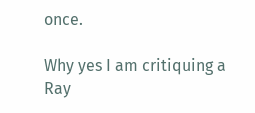once.

Why yes I am critiquing a Ray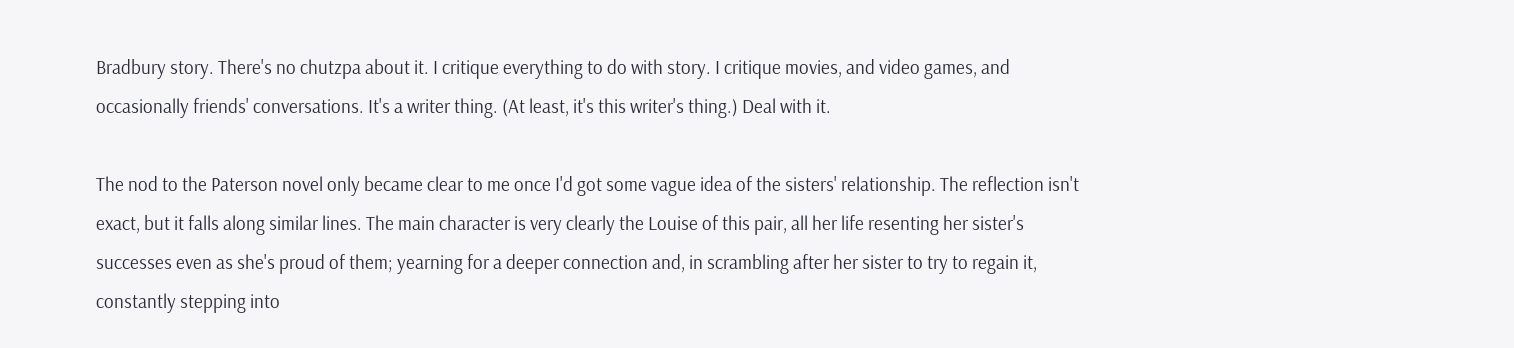Bradbury story. There's no chutzpa about it. I critique everything to do with story. I critique movies, and video games, and occasionally friends' conversations. It's a writer thing. (At least, it's this writer's thing.) Deal with it.

The nod to the Paterson novel only became clear to me once I'd got some vague idea of the sisters' relationship. The reflection isn't exact, but it falls along similar lines. The main character is very clearly the Louise of this pair, all her life resenting her sister's successes even as she's proud of them; yearning for a deeper connection and, in scrambling after her sister to try to regain it, constantly stepping into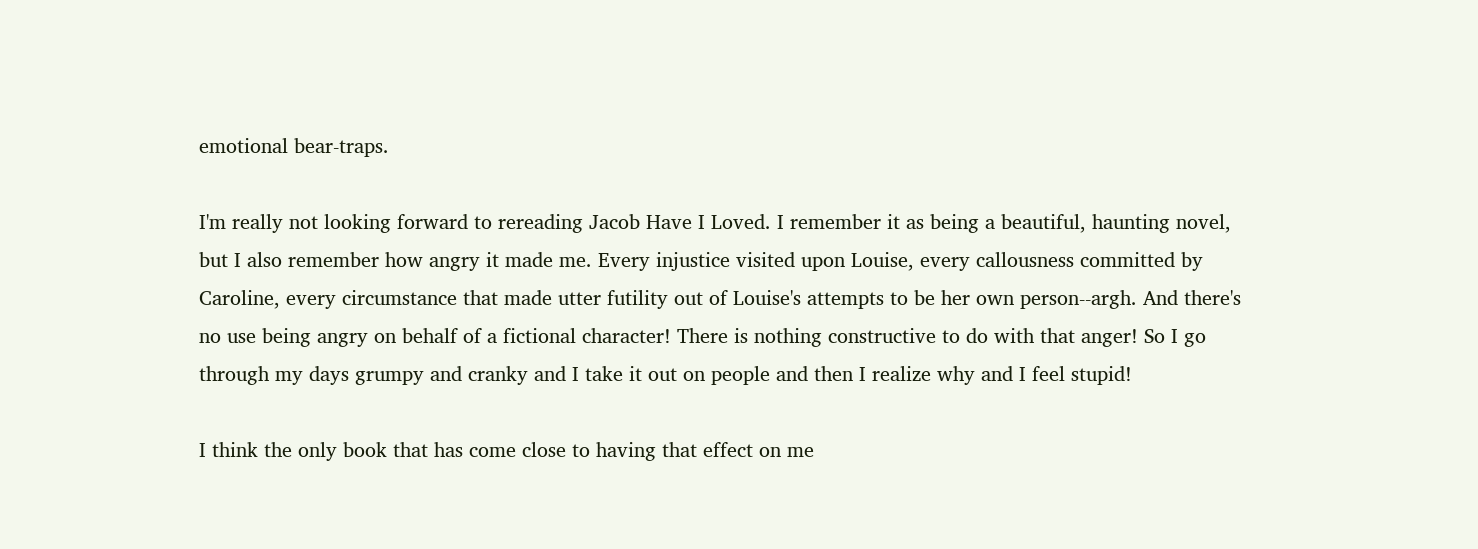emotional bear-traps.

I'm really not looking forward to rereading Jacob Have I Loved. I remember it as being a beautiful, haunting novel, but I also remember how angry it made me. Every injustice visited upon Louise, every callousness committed by Caroline, every circumstance that made utter futility out of Louise's attempts to be her own person--argh. And there's no use being angry on behalf of a fictional character! There is nothing constructive to do with that anger! So I go through my days grumpy and cranky and I take it out on people and then I realize why and I feel stupid!

I think the only book that has come close to having that effect on me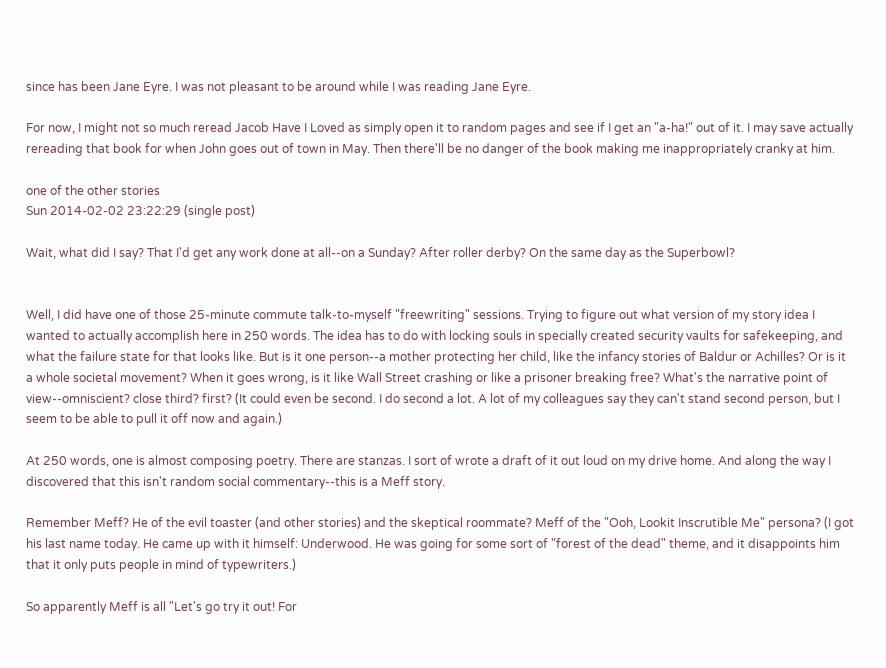since has been Jane Eyre. I was not pleasant to be around while I was reading Jane Eyre.

For now, I might not so much reread Jacob Have I Loved as simply open it to random pages and see if I get an "a-ha!" out of it. I may save actually rereading that book for when John goes out of town in May. Then there'll be no danger of the book making me inappropriately cranky at him.

one of the other stories
Sun 2014-02-02 23:22:29 (single post)

Wait, what did I say? That I'd get any work done at all--on a Sunday? After roller derby? On the same day as the Superbowl?


Well, I did have one of those 25-minute commute talk-to-myself "freewriting" sessions. Trying to figure out what version of my story idea I wanted to actually accomplish here in 250 words. The idea has to do with locking souls in specially created security vaults for safekeeping, and what the failure state for that looks like. But is it one person--a mother protecting her child, like the infancy stories of Baldur or Achilles? Or is it a whole societal movement? When it goes wrong, is it like Wall Street crashing or like a prisoner breaking free? What's the narrative point of view--omniscient? close third? first? (It could even be second. I do second a lot. A lot of my colleagues say they can't stand second person, but I seem to be able to pull it off now and again.)

At 250 words, one is almost composing poetry. There are stanzas. I sort of wrote a draft of it out loud on my drive home. And along the way I discovered that this isn't random social commentary--this is a Meff story.

Remember Meff? He of the evil toaster (and other stories) and the skeptical roommate? Meff of the "Ooh, Lookit Inscrutible Me" persona? (I got his last name today. He came up with it himself: Underwood. He was going for some sort of "forest of the dead" theme, and it disappoints him that it only puts people in mind of typewriters.)

So apparently Meff is all "Let's go try it out! For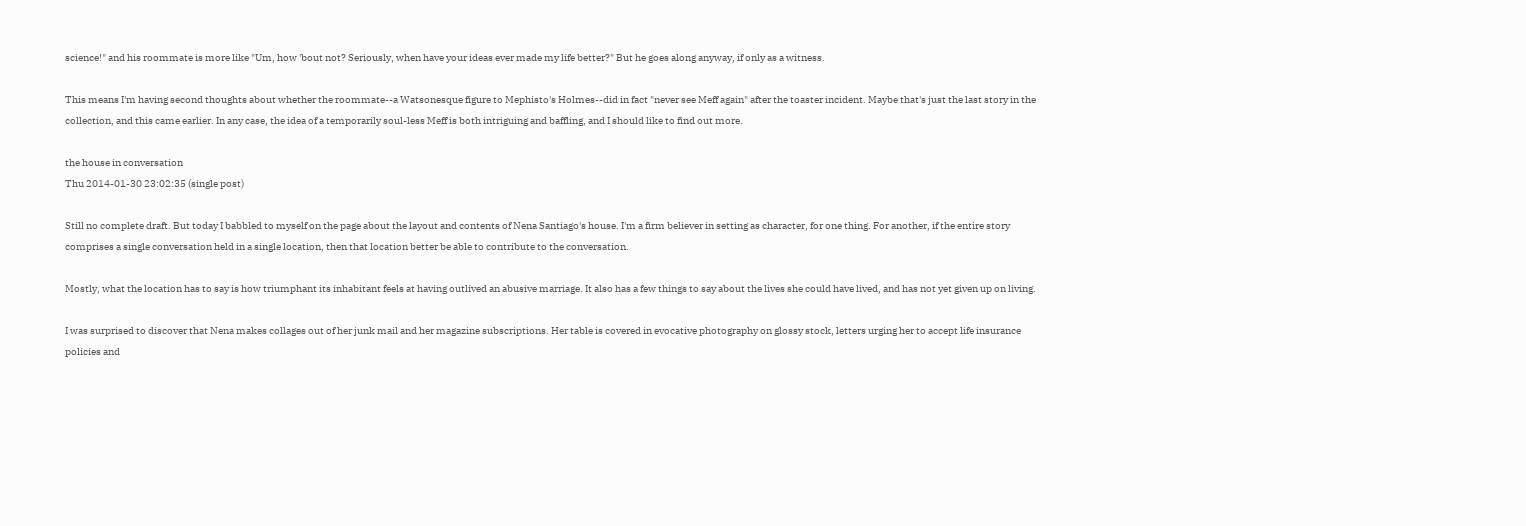science!" and his roommate is more like "Um, how 'bout not? Seriously, when have your ideas ever made my life better?" But he goes along anyway, if only as a witness.

This means I'm having second thoughts about whether the roommate--a Watsonesque figure to Mephisto's Holmes--did in fact "never see Meff again" after the toaster incident. Maybe that's just the last story in the collection, and this came earlier. In any case, the idea of a temporarily soul-less Meff is both intriguing and baffling, and I should like to find out more.

the house in conversation
Thu 2014-01-30 23:02:35 (single post)

Still no complete draft. But today I babbled to myself on the page about the layout and contents of Nena Santiago's house. I'm a firm believer in setting as character, for one thing. For another, if the entire story comprises a single conversation held in a single location, then that location better be able to contribute to the conversation.

Mostly, what the location has to say is how triumphant its inhabitant feels at having outlived an abusive marriage. It also has a few things to say about the lives she could have lived, and has not yet given up on living.

I was surprised to discover that Nena makes collages out of her junk mail and her magazine subscriptions. Her table is covered in evocative photography on glossy stock, letters urging her to accept life insurance policies and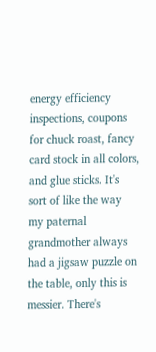energy efficiency inspections, coupons for chuck roast, fancy card stock in all colors, and glue sticks. It's sort of like the way my paternal grandmother always had a jigsaw puzzle on the table, only this is messier. There's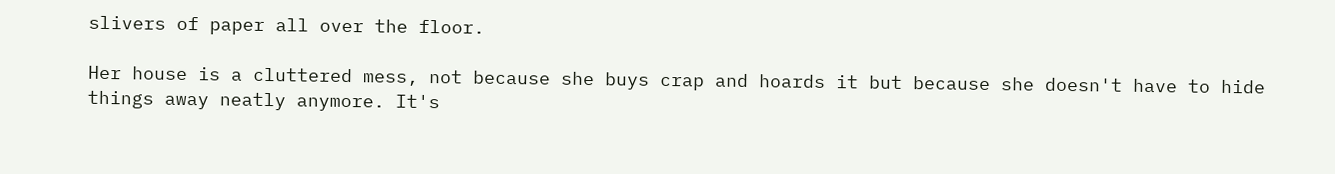slivers of paper all over the floor.

Her house is a cluttered mess, not because she buys crap and hoards it but because she doesn't have to hide things away neatly anymore. It's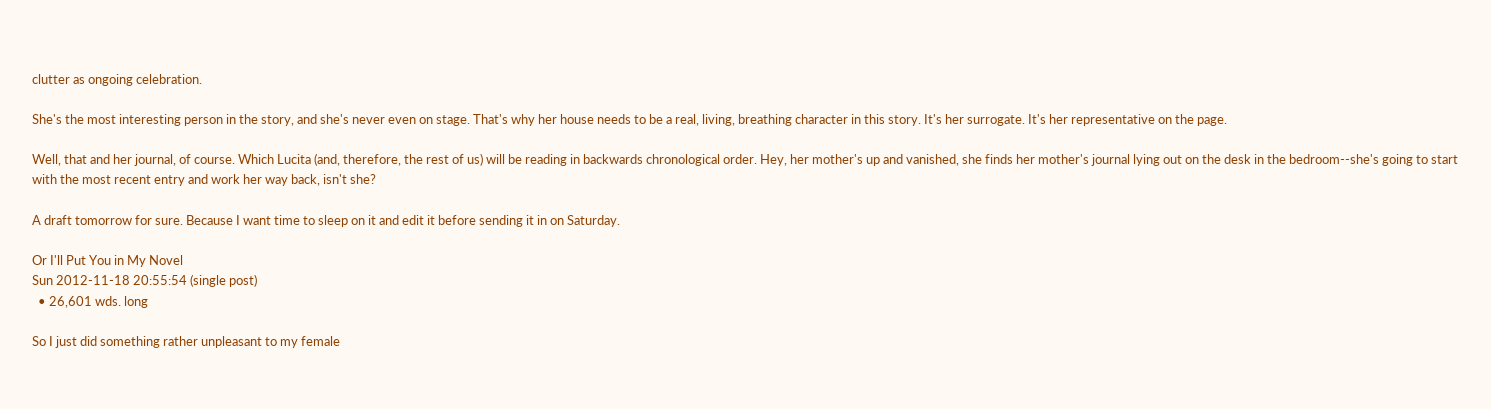clutter as ongoing celebration.

She's the most interesting person in the story, and she's never even on stage. That's why her house needs to be a real, living, breathing character in this story. It's her surrogate. It's her representative on the page.

Well, that and her journal, of course. Which Lucita (and, therefore, the rest of us) will be reading in backwards chronological order. Hey, her mother's up and vanished, she finds her mother's journal lying out on the desk in the bedroom--she's going to start with the most recent entry and work her way back, isn't she?

A draft tomorrow for sure. Because I want time to sleep on it and edit it before sending it in on Saturday.

Or I'll Put You in My Novel
Sun 2012-11-18 20:55:54 (single post)
  • 26,601 wds. long

So I just did something rather unpleasant to my female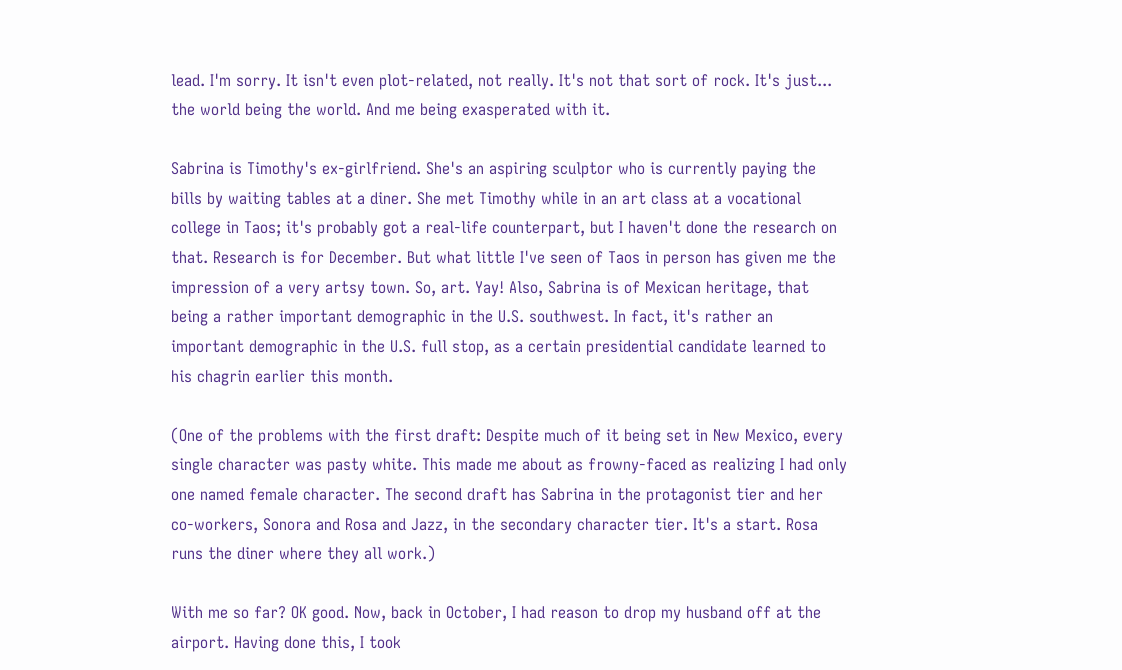lead. I'm sorry. It isn't even plot-related, not really. It's not that sort of rock. It's just... the world being the world. And me being exasperated with it.

Sabrina is Timothy's ex-girlfriend. She's an aspiring sculptor who is currently paying the bills by waiting tables at a diner. She met Timothy while in an art class at a vocational college in Taos; it's probably got a real-life counterpart, but I haven't done the research on that. Research is for December. But what little I've seen of Taos in person has given me the impression of a very artsy town. So, art. Yay! Also, Sabrina is of Mexican heritage, that being a rather important demographic in the U.S. southwest. In fact, it's rather an important demographic in the U.S. full stop, as a certain presidential candidate learned to his chagrin earlier this month.

(One of the problems with the first draft: Despite much of it being set in New Mexico, every single character was pasty white. This made me about as frowny-faced as realizing I had only one named female character. The second draft has Sabrina in the protagonist tier and her co-workers, Sonora and Rosa and Jazz, in the secondary character tier. It's a start. Rosa runs the diner where they all work.)

With me so far? OK good. Now, back in October, I had reason to drop my husband off at the airport. Having done this, I took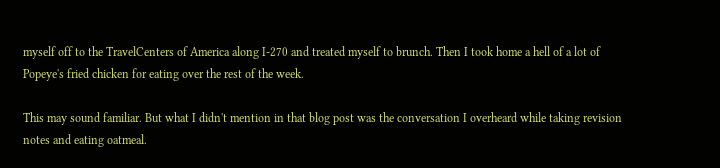myself off to the TravelCenters of America along I-270 and treated myself to brunch. Then I took home a hell of a lot of Popeye's fried chicken for eating over the rest of the week.

This may sound familiar. But what I didn't mention in that blog post was the conversation I overheard while taking revision notes and eating oatmeal.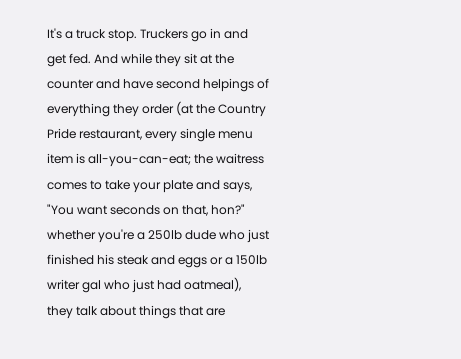It's a truck stop. Truckers go in and get fed. And while they sit at the counter and have second helpings of everything they order (at the Country Pride restaurant, every single menu item is all-you-can-eat; the waitress comes to take your plate and says, "You want seconds on that, hon?" whether you're a 250lb dude who just finished his steak and eggs or a 150lb writer gal who just had oatmeal), they talk about things that are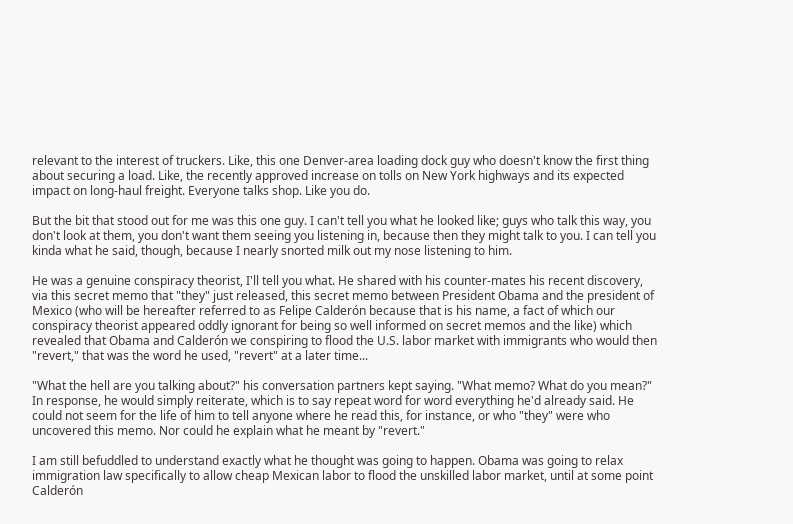relevant to the interest of truckers. Like, this one Denver-area loading dock guy who doesn't know the first thing about securing a load. Like, the recently approved increase on tolls on New York highways and its expected impact on long-haul freight. Everyone talks shop. Like you do.

But the bit that stood out for me was this one guy. I can't tell you what he looked like; guys who talk this way, you don't look at them, you don't want them seeing you listening in, because then they might talk to you. I can tell you kinda what he said, though, because I nearly snorted milk out my nose listening to him.

He was a genuine conspiracy theorist, I'll tell you what. He shared with his counter-mates his recent discovery, via this secret memo that "they" just released, this secret memo between President Obama and the president of Mexico (who will be hereafter referred to as Felipe Calderón because that is his name, a fact of which our conspiracy theorist appeared oddly ignorant for being so well informed on secret memos and the like) which revealed that Obama and Calderón we conspiring to flood the U.S. labor market with immigrants who would then "revert," that was the word he used, "revert" at a later time...

"What the hell are you talking about?" his conversation partners kept saying. "What memo? What do you mean?" In response, he would simply reiterate, which is to say repeat word for word everything he'd already said. He could not seem for the life of him to tell anyone where he read this, for instance, or who "they" were who uncovered this memo. Nor could he explain what he meant by "revert."

I am still befuddled to understand exactly what he thought was going to happen. Obama was going to relax immigration law specifically to allow cheap Mexican labor to flood the unskilled labor market, until at some point Calderón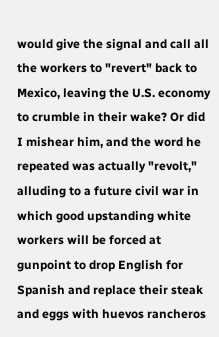would give the signal and call all the workers to "revert" back to Mexico, leaving the U.S. economy to crumble in their wake? Or did I mishear him, and the word he repeated was actually "revolt," alluding to a future civil war in which good upstanding white workers will be forced at gunpoint to drop English for Spanish and replace their steak and eggs with huevos rancheros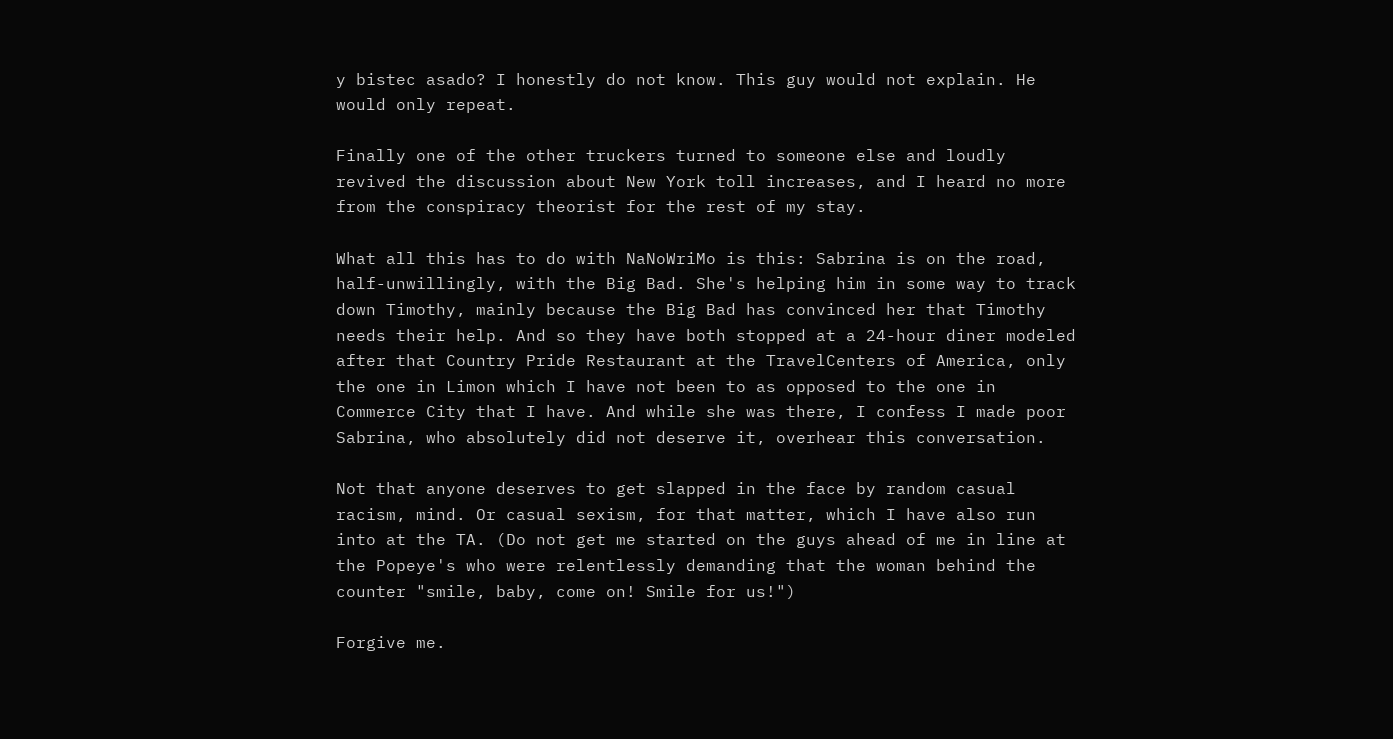y bistec asado? I honestly do not know. This guy would not explain. He would only repeat.

Finally one of the other truckers turned to someone else and loudly revived the discussion about New York toll increases, and I heard no more from the conspiracy theorist for the rest of my stay.

What all this has to do with NaNoWriMo is this: Sabrina is on the road, half-unwillingly, with the Big Bad. She's helping him in some way to track down Timothy, mainly because the Big Bad has convinced her that Timothy needs their help. And so they have both stopped at a 24-hour diner modeled after that Country Pride Restaurant at the TravelCenters of America, only the one in Limon which I have not been to as opposed to the one in Commerce City that I have. And while she was there, I confess I made poor Sabrina, who absolutely did not deserve it, overhear this conversation.

Not that anyone deserves to get slapped in the face by random casual racism, mind. Or casual sexism, for that matter, which I have also run into at the TA. (Do not get me started on the guys ahead of me in line at the Popeye's who were relentlessly demanding that the woman behind the counter "smile, baby, come on! Smile for us!")

Forgive me.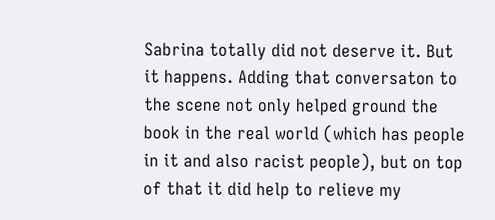Sabrina totally did not deserve it. But it happens. Adding that conversaton to the scene not only helped ground the book in the real world (which has people in it and also racist people), but on top of that it did help to relieve my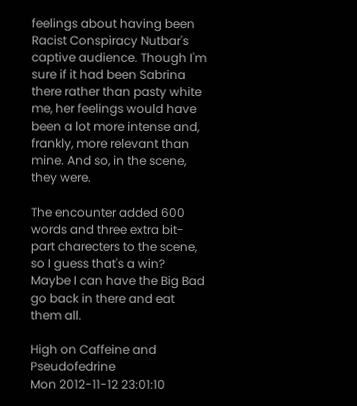feelings about having been Racist Conspiracy Nutbar's captive audience. Though I'm sure if it had been Sabrina there rather than pasty white me, her feelings would have been a lot more intense and, frankly, more relevant than mine. And so, in the scene, they were.

The encounter added 600 words and three extra bit-part charecters to the scene, so I guess that's a win? Maybe I can have the Big Bad go back in there and eat them all.

High on Caffeine and Pseudofedrine
Mon 2012-11-12 23:01:10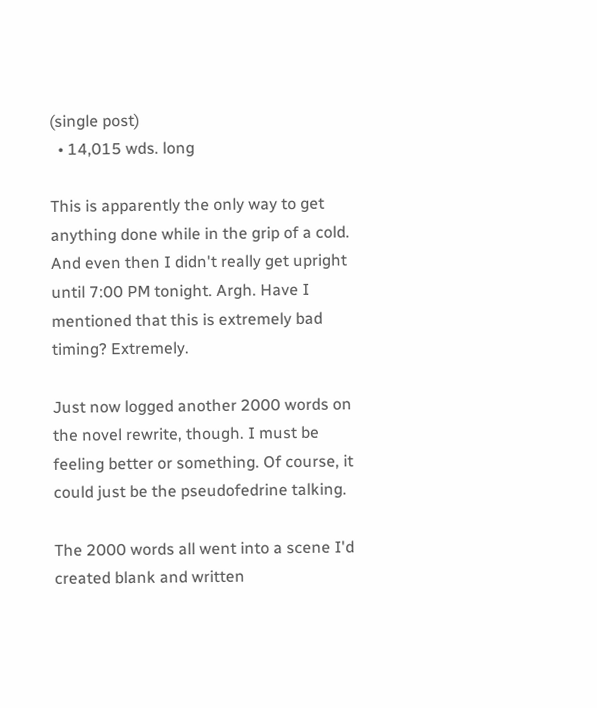(single post)
  • 14,015 wds. long

This is apparently the only way to get anything done while in the grip of a cold. And even then I didn't really get upright until 7:00 PM tonight. Argh. Have I mentioned that this is extremely bad timing? Extremely.

Just now logged another 2000 words on the novel rewrite, though. I must be feeling better or something. Of course, it could just be the pseudofedrine talking.

The 2000 words all went into a scene I'd created blank and written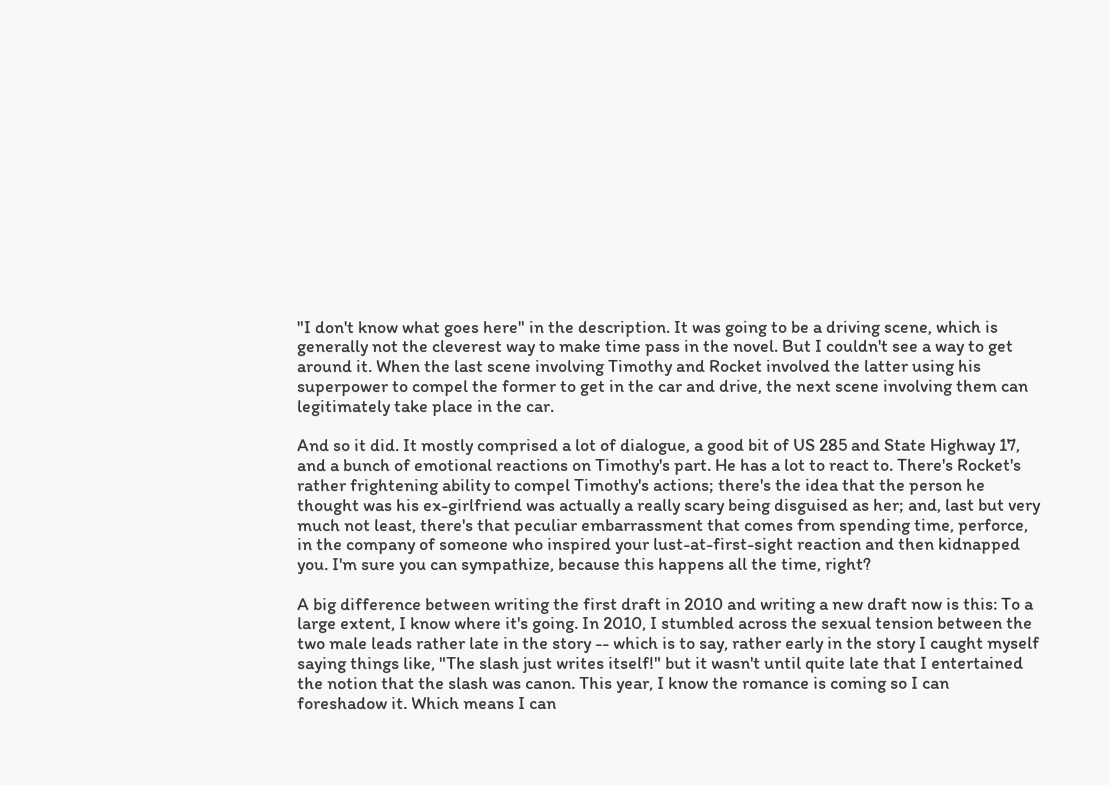"I don't know what goes here" in the description. It was going to be a driving scene, which is generally not the cleverest way to make time pass in the novel. But I couldn't see a way to get around it. When the last scene involving Timothy and Rocket involved the latter using his superpower to compel the former to get in the car and drive, the next scene involving them can legitimately take place in the car.

And so it did. It mostly comprised a lot of dialogue, a good bit of US 285 and State Highway 17, and a bunch of emotional reactions on Timothy's part. He has a lot to react to. There's Rocket's rather frightening ability to compel Timothy's actions; there's the idea that the person he thought was his ex-girlfriend was actually a really scary being disguised as her; and, last but very much not least, there's that peculiar embarrassment that comes from spending time, perforce, in the company of someone who inspired your lust-at-first-sight reaction and then kidnapped you. I'm sure you can sympathize, because this happens all the time, right?

A big difference between writing the first draft in 2010 and writing a new draft now is this: To a large extent, I know where it's going. In 2010, I stumbled across the sexual tension between the two male leads rather late in the story -- which is to say, rather early in the story I caught myself saying things like, "The slash just writes itself!" but it wasn't until quite late that I entertained the notion that the slash was canon. This year, I know the romance is coming so I can foreshadow it. Which means I can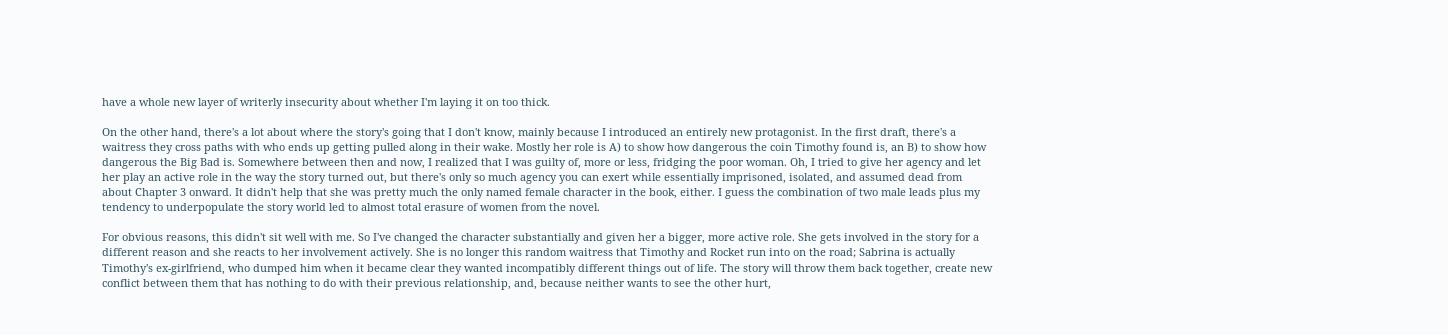have a whole new layer of writerly insecurity about whether I'm laying it on too thick.

On the other hand, there's a lot about where the story's going that I don't know, mainly because I introduced an entirely new protagonist. In the first draft, there's a waitress they cross paths with who ends up getting pulled along in their wake. Mostly her role is A) to show how dangerous the coin Timothy found is, an B) to show how dangerous the Big Bad is. Somewhere between then and now, I realized that I was guilty of, more or less, fridging the poor woman. Oh, I tried to give her agency and let her play an active role in the way the story turned out, but there's only so much agency you can exert while essentially imprisoned, isolated, and assumed dead from about Chapter 3 onward. It didn't help that she was pretty much the only named female character in the book, either. I guess the combination of two male leads plus my tendency to underpopulate the story world led to almost total erasure of women from the novel.

For obvious reasons, this didn't sit well with me. So I've changed the character substantially and given her a bigger, more active role. She gets involved in the story for a different reason and she reacts to her involvement actively. She is no longer this random waitress that Timothy and Rocket run into on the road; Sabrina is actually Timothy's ex-girlfriend, who dumped him when it became clear they wanted incompatibly different things out of life. The story will throw them back together, create new conflict between them that has nothing to do with their previous relationship, and, because neither wants to see the other hurt,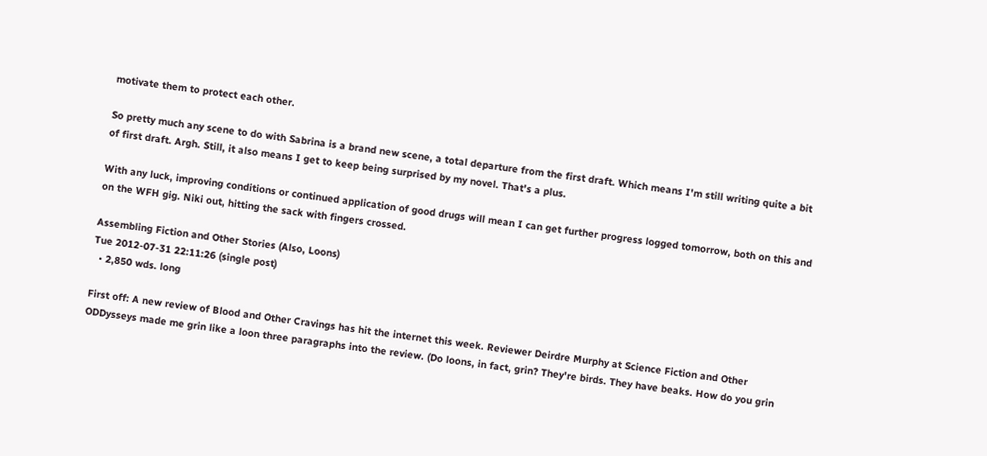motivate them to protect each other.

So pretty much any scene to do with Sabrina is a brand new scene, a total departure from the first draft. Which means I'm still writing quite a bit of first draft. Argh. Still, it also means I get to keep being surprised by my novel. That's a plus.

With any luck, improving conditions or continued application of good drugs will mean I can get further progress logged tomorrow, both on this and on the WFH gig. Niki out, hitting the sack with fingers crossed.

Assembling Fiction and Other Stories (Also, Loons)
Tue 2012-07-31 22:11:26 (single post)
  • 2,850 wds. long

First off: A new review of Blood and Other Cravings has hit the internet this week. Reviewer Deirdre Murphy at Science Fiction and Other ODDysseys made me grin like a loon three paragraphs into the review. (Do loons, in fact, grin? They're birds. They have beaks. How do you grin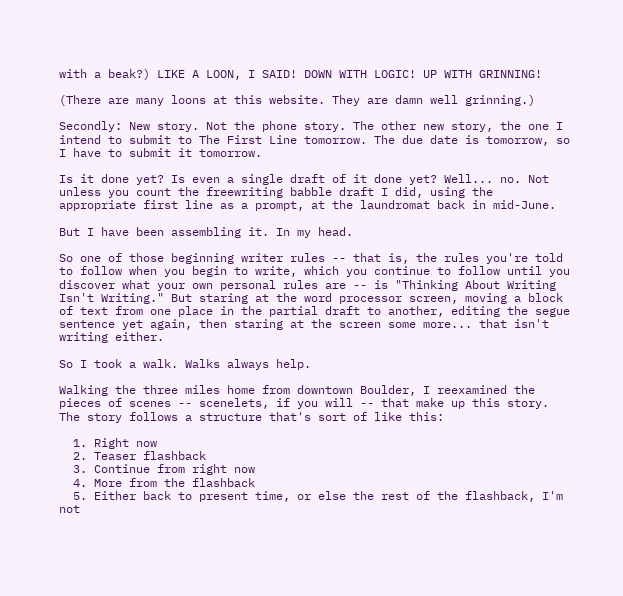with a beak?) LIKE A LOON, I SAID! DOWN WITH LOGIC! UP WITH GRINNING!

(There are many loons at this website. They are damn well grinning.)

Secondly: New story. Not the phone story. The other new story, the one I intend to submit to The First Line tomorrow. The due date is tomorrow, so I have to submit it tomorrow.

Is it done yet? Is even a single draft of it done yet? Well... no. Not unless you count the freewriting babble draft I did, using the appropriate first line as a prompt, at the laundromat back in mid-June.

But I have been assembling it. In my head.

So one of those beginning writer rules -- that is, the rules you're told to follow when you begin to write, which you continue to follow until you discover what your own personal rules are -- is "Thinking About Writing Isn't Writing." But staring at the word processor screen, moving a block of text from one place in the partial draft to another, editing the segue sentence yet again, then staring at the screen some more... that isn't writing either.

So I took a walk. Walks always help.

Walking the three miles home from downtown Boulder, I reexamined the pieces of scenes -- scenelets, if you will -- that make up this story. The story follows a structure that's sort of like this:

  1. Right now
  2. Teaser flashback
  3. Continue from right now
  4. More from the flashback
  5. Either back to present time, or else the rest of the flashback, I'm not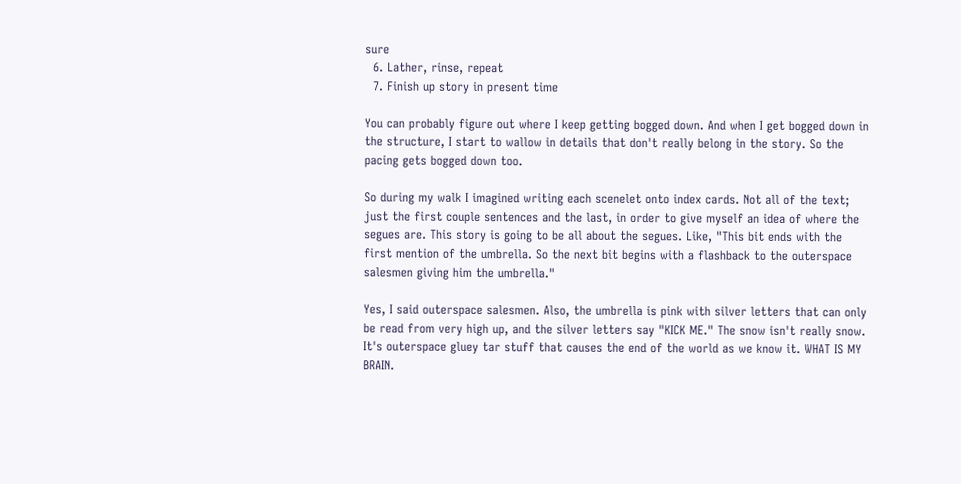sure
  6. Lather, rinse, repeat
  7. Finish up story in present time

You can probably figure out where I keep getting bogged down. And when I get bogged down in the structure, I start to wallow in details that don't really belong in the story. So the pacing gets bogged down too.

So during my walk I imagined writing each scenelet onto index cards. Not all of the text; just the first couple sentences and the last, in order to give myself an idea of where the segues are. This story is going to be all about the segues. Like, "This bit ends with the first mention of the umbrella. So the next bit begins with a flashback to the outerspace salesmen giving him the umbrella."

Yes, I said outerspace salesmen. Also, the umbrella is pink with silver letters that can only be read from very high up, and the silver letters say "KICK ME." The snow isn't really snow. It's outerspace gluey tar stuff that causes the end of the world as we know it. WHAT IS MY BRAIN.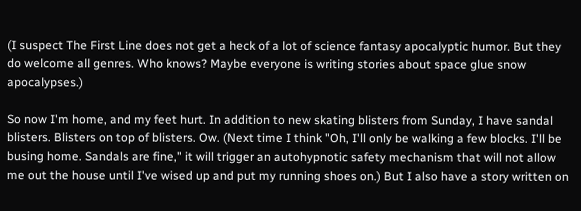(I suspect The First Line does not get a heck of a lot of science fantasy apocalyptic humor. But they do welcome all genres. Who knows? Maybe everyone is writing stories about space glue snow apocalypses.)

So now I'm home, and my feet hurt. In addition to new skating blisters from Sunday, I have sandal blisters. Blisters on top of blisters. Ow. (Next time I think "Oh, I'll only be walking a few blocks. I'll be busing home. Sandals are fine," it will trigger an autohypnotic safety mechanism that will not allow me out the house until I've wised up and put my running shoes on.) But I also have a story written on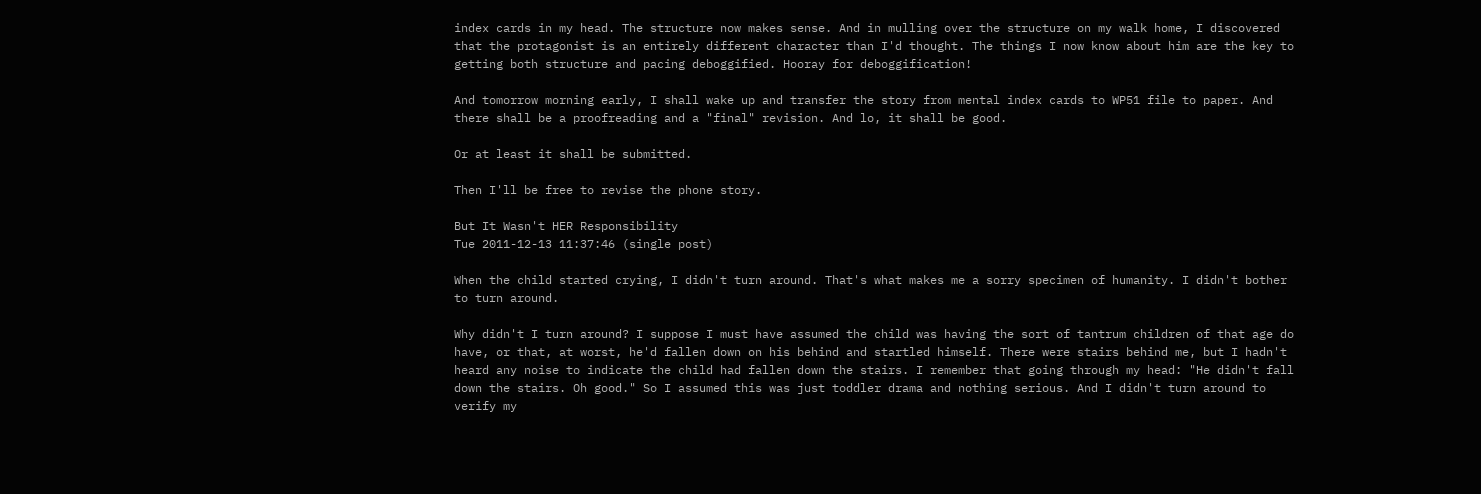index cards in my head. The structure now makes sense. And in mulling over the structure on my walk home, I discovered that the protagonist is an entirely different character than I'd thought. The things I now know about him are the key to getting both structure and pacing deboggified. Hooray for deboggification!

And tomorrow morning early, I shall wake up and transfer the story from mental index cards to WP51 file to paper. And there shall be a proofreading and a "final" revision. And lo, it shall be good.

Or at least it shall be submitted.

Then I'll be free to revise the phone story.

But It Wasn't HER Responsibility
Tue 2011-12-13 11:37:46 (single post)

When the child started crying, I didn't turn around. That's what makes me a sorry specimen of humanity. I didn't bother to turn around.

Why didn't I turn around? I suppose I must have assumed the child was having the sort of tantrum children of that age do have, or that, at worst, he'd fallen down on his behind and startled himself. There were stairs behind me, but I hadn't heard any noise to indicate the child had fallen down the stairs. I remember that going through my head: "He didn't fall down the stairs. Oh good." So I assumed this was just toddler drama and nothing serious. And I didn't turn around to verify my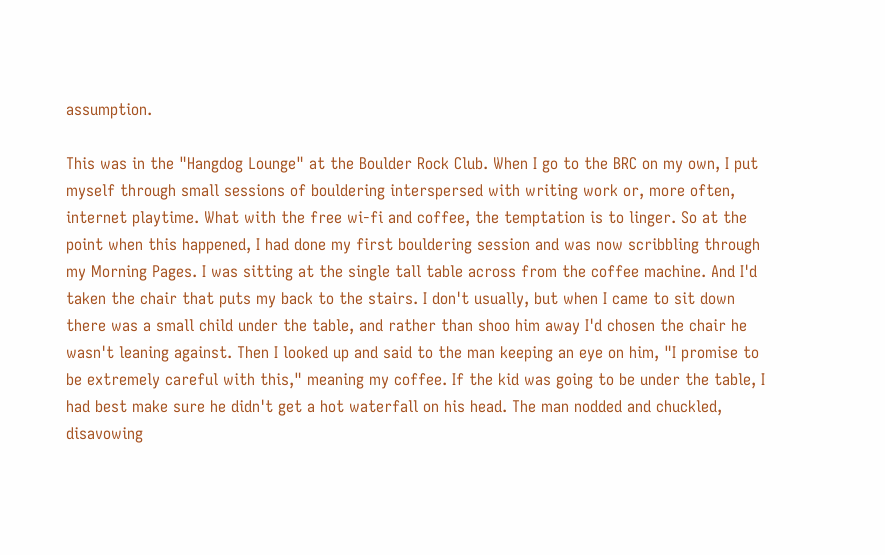assumption.

This was in the "Hangdog Lounge" at the Boulder Rock Club. When I go to the BRC on my own, I put myself through small sessions of bouldering interspersed with writing work or, more often, internet playtime. What with the free wi-fi and coffee, the temptation is to linger. So at the point when this happened, I had done my first bouldering session and was now scribbling through my Morning Pages. I was sitting at the single tall table across from the coffee machine. And I'd taken the chair that puts my back to the stairs. I don't usually, but when I came to sit down there was a small child under the table, and rather than shoo him away I'd chosen the chair he wasn't leaning against. Then I looked up and said to the man keeping an eye on him, "I promise to be extremely careful with this," meaning my coffee. If the kid was going to be under the table, I had best make sure he didn't get a hot waterfall on his head. The man nodded and chuckled, disavowing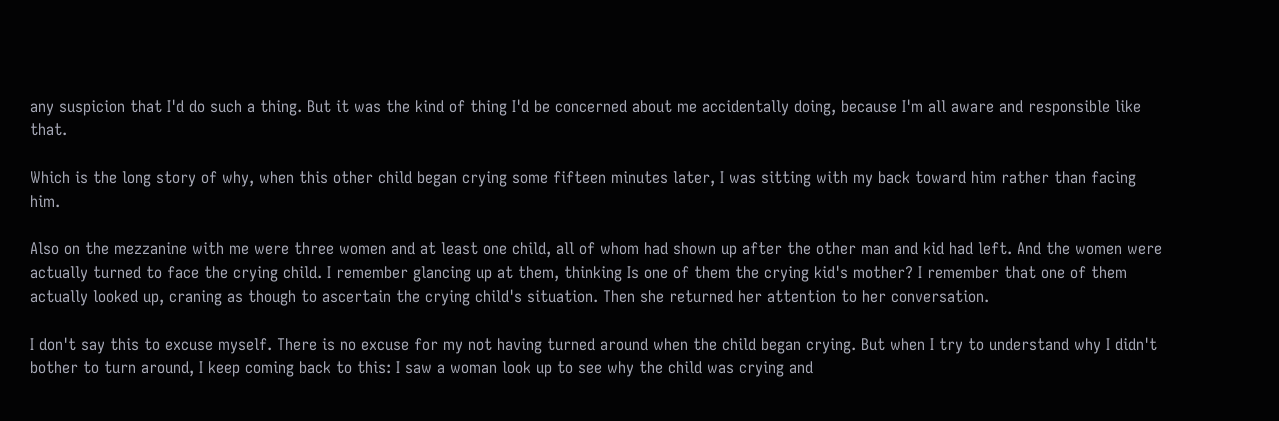any suspicion that I'd do such a thing. But it was the kind of thing I'd be concerned about me accidentally doing, because I'm all aware and responsible like that.

Which is the long story of why, when this other child began crying some fifteen minutes later, I was sitting with my back toward him rather than facing him.

Also on the mezzanine with me were three women and at least one child, all of whom had shown up after the other man and kid had left. And the women were actually turned to face the crying child. I remember glancing up at them, thinking Is one of them the crying kid's mother? I remember that one of them actually looked up, craning as though to ascertain the crying child's situation. Then she returned her attention to her conversation.

I don't say this to excuse myself. There is no excuse for my not having turned around when the child began crying. But when I try to understand why I didn't bother to turn around, I keep coming back to this: I saw a woman look up to see why the child was crying and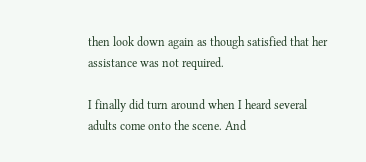then look down again as though satisfied that her assistance was not required.

I finally did turn around when I heard several adults come onto the scene. And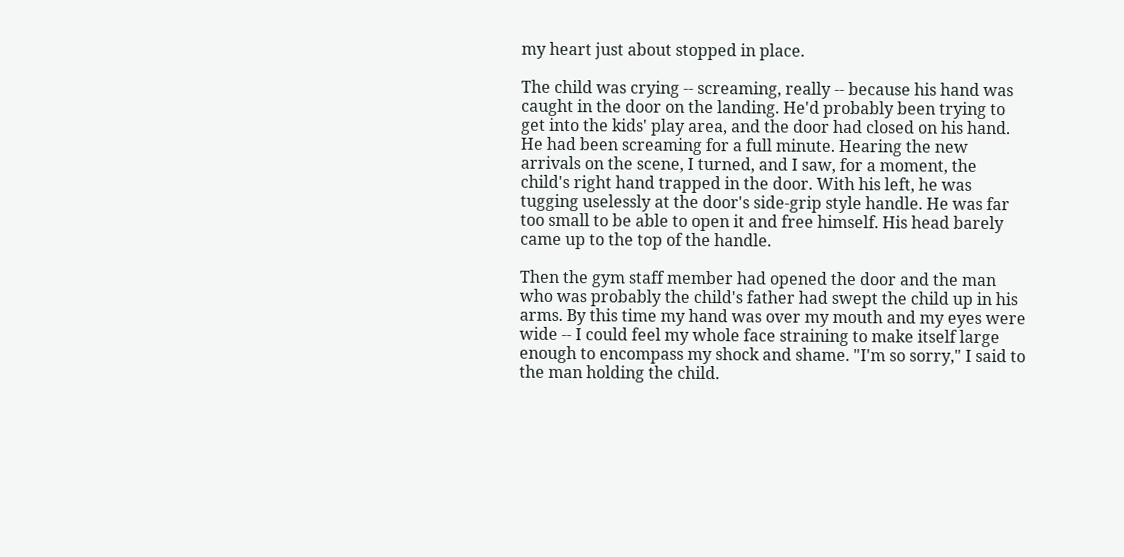my heart just about stopped in place.

The child was crying -- screaming, really -- because his hand was caught in the door on the landing. He'd probably been trying to get into the kids' play area, and the door had closed on his hand. He had been screaming for a full minute. Hearing the new arrivals on the scene, I turned, and I saw, for a moment, the child's right hand trapped in the door. With his left, he was tugging uselessly at the door's side-grip style handle. He was far too small to be able to open it and free himself. His head barely came up to the top of the handle.

Then the gym staff member had opened the door and the man who was probably the child's father had swept the child up in his arms. By this time my hand was over my mouth and my eyes were wide -- I could feel my whole face straining to make itself large enough to encompass my shock and shame. "I'm so sorry," I said to the man holding the child.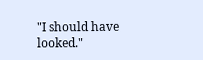"I should have looked."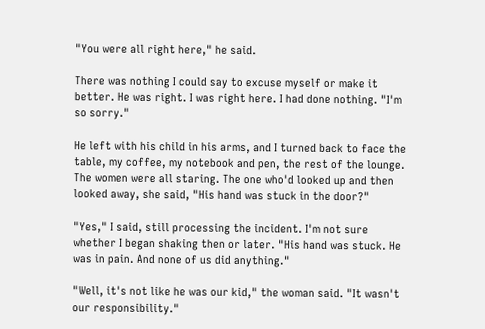"You were all right here," he said.

There was nothing I could say to excuse myself or make it better. He was right. I was right here. I had done nothing. "I'm so sorry."

He left with his child in his arms, and I turned back to face the table, my coffee, my notebook and pen, the rest of the lounge. The women were all staring. The one who'd looked up and then looked away, she said, "His hand was stuck in the door?"

"Yes," I said, still processing the incident. I'm not sure whether I began shaking then or later. "His hand was stuck. He was in pain. And none of us did anything."

"Well, it's not like he was our kid," the woman said. "It wasn't our responsibility."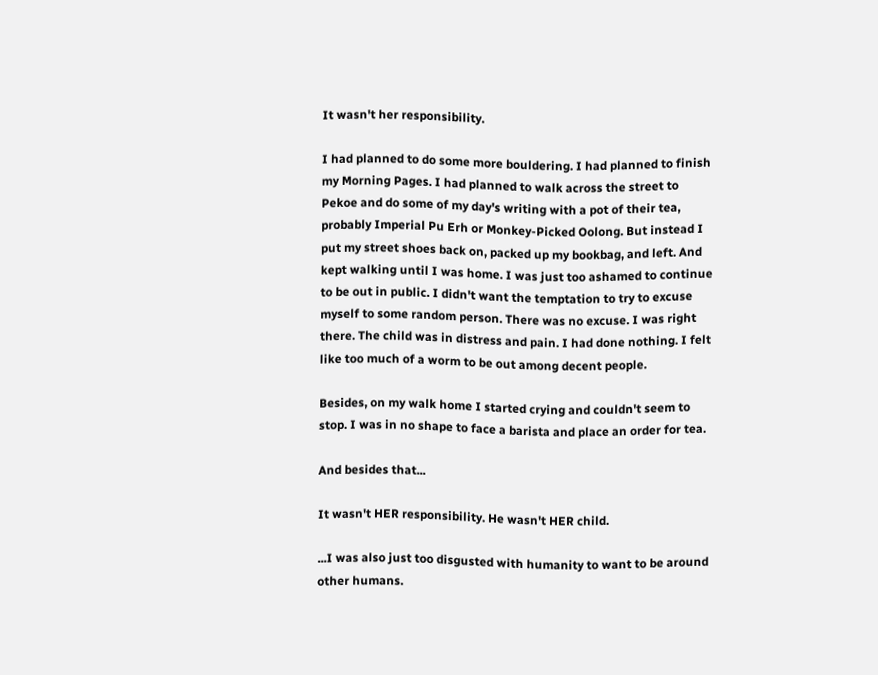It wasn't her responsibility.

I had planned to do some more bouldering. I had planned to finish my Morning Pages. I had planned to walk across the street to Pekoe and do some of my day's writing with a pot of their tea, probably Imperial Pu Erh or Monkey-Picked Oolong. But instead I put my street shoes back on, packed up my bookbag, and left. And kept walking until I was home. I was just too ashamed to continue to be out in public. I didn't want the temptation to try to excuse myself to some random person. There was no excuse. I was right there. The child was in distress and pain. I had done nothing. I felt like too much of a worm to be out among decent people.

Besides, on my walk home I started crying and couldn't seem to stop. I was in no shape to face a barista and place an order for tea.

And besides that...

It wasn't HER responsibility. He wasn't HER child.

...I was also just too disgusted with humanity to want to be around other humans.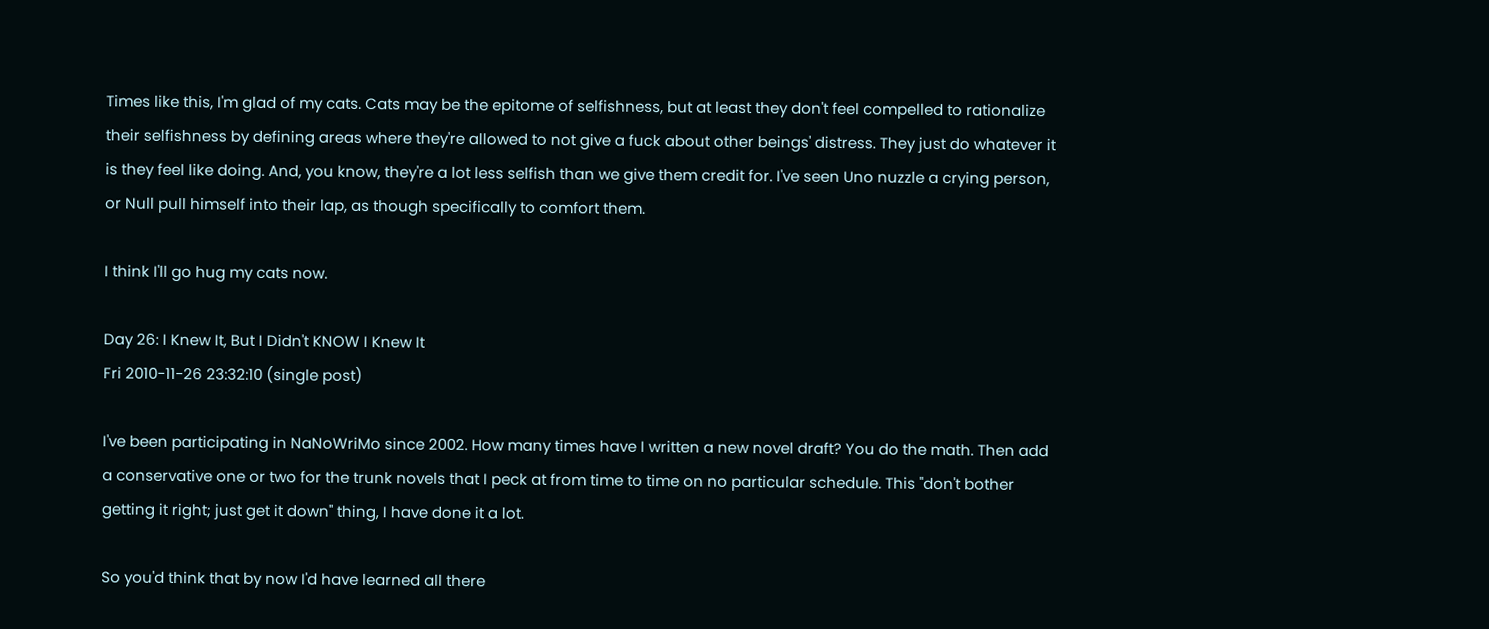Times like this, I'm glad of my cats. Cats may be the epitome of selfishness, but at least they don't feel compelled to rationalize their selfishness by defining areas where they're allowed to not give a fuck about other beings' distress. They just do whatever it is they feel like doing. And, you know, they're a lot less selfish than we give them credit for. I've seen Uno nuzzle a crying person, or Null pull himself into their lap, as though specifically to comfort them.

I think I'll go hug my cats now.

Day 26: I Knew It, But I Didn't KNOW I Knew It
Fri 2010-11-26 23:32:10 (single post)

I've been participating in NaNoWriMo since 2002. How many times have I written a new novel draft? You do the math. Then add a conservative one or two for the trunk novels that I peck at from time to time on no particular schedule. This "don't bother getting it right; just get it down" thing, I have done it a lot.

So you'd think that by now I'd have learned all there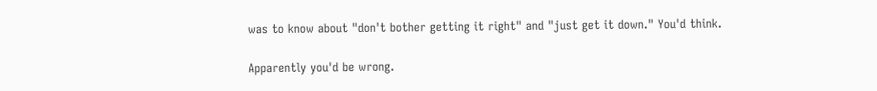was to know about "don't bother getting it right" and "just get it down." You'd think.

Apparently you'd be wrong.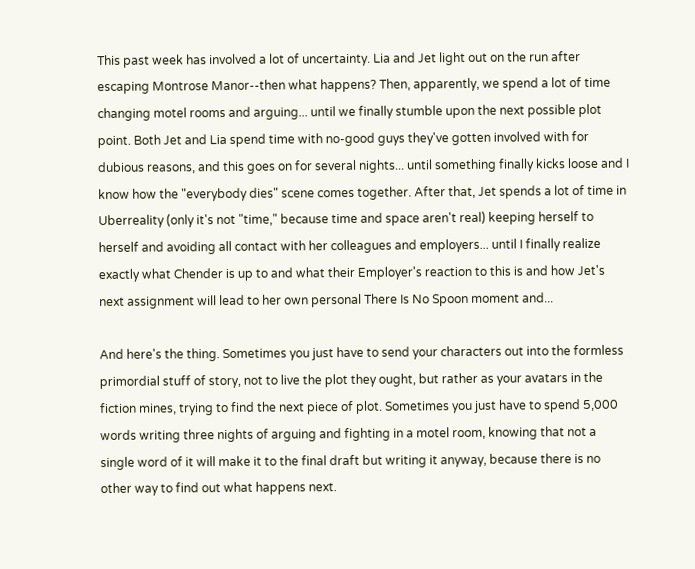This past week has involved a lot of uncertainty. Lia and Jet light out on the run after escaping Montrose Manor--then what happens? Then, apparently, we spend a lot of time changing motel rooms and arguing... until we finally stumble upon the next possible plot point. Both Jet and Lia spend time with no-good guys they've gotten involved with for dubious reasons, and this goes on for several nights... until something finally kicks loose and I know how the "everybody dies" scene comes together. After that, Jet spends a lot of time in Uberreality (only it's not "time," because time and space aren't real) keeping herself to herself and avoiding all contact with her colleagues and employers... until I finally realize exactly what Chender is up to and what their Employer's reaction to this is and how Jet's next assignment will lead to her own personal There Is No Spoon moment and...

And here's the thing. Sometimes you just have to send your characters out into the formless primordial stuff of story, not to live the plot they ought, but rather as your avatars in the fiction mines, trying to find the next piece of plot. Sometimes you just have to spend 5,000 words writing three nights of arguing and fighting in a motel room, knowing that not a single word of it will make it to the final draft but writing it anyway, because there is no other way to find out what happens next.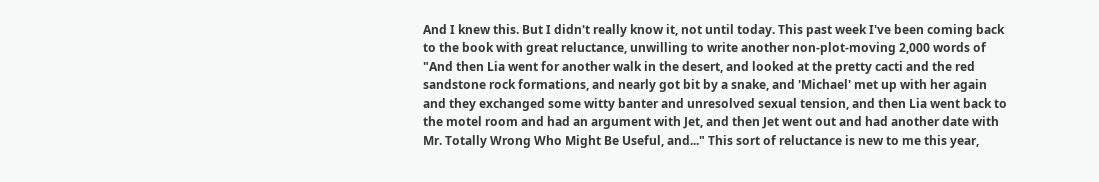And I knew this. But I didn't really know it, not until today. This past week I've been coming back to the book with great reluctance, unwilling to write another non-plot-moving 2,000 words of "And then Lia went for another walk in the desert, and looked at the pretty cacti and the red sandstone rock formations, and nearly got bit by a snake, and 'Michael' met up with her again and they exchanged some witty banter and unresolved sexual tension, and then Lia went back to the motel room and had an argument with Jet, and then Jet went out and had another date with Mr. Totally Wrong Who Might Be Useful, and..." This sort of reluctance is new to me this year,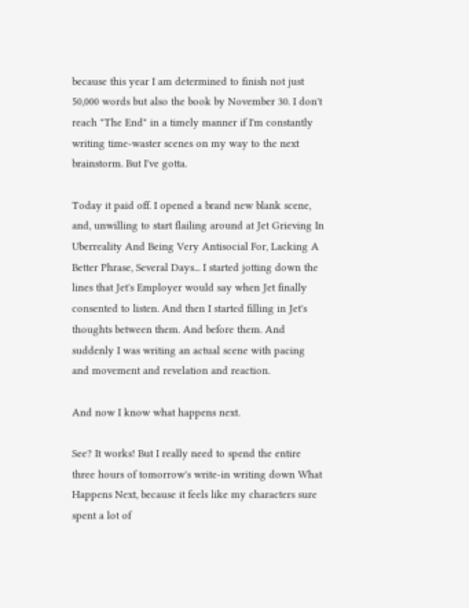because this year I am determined to finish not just 50,000 words but also the book by November 30. I don't reach "The End" in a timely manner if I'm constantly writing time-waster scenes on my way to the next brainstorm. But I've gotta.

Today it paid off. I opened a brand new blank scene, and, unwilling to start flailing around at Jet Grieving In Uberreality And Being Very Antisocial For, Lacking A Better Phrase, Several Days... I started jotting down the lines that Jet's Employer would say when Jet finally consented to listen. And then I started filling in Jet's thoughts between them. And before them. And suddenly I was writing an actual scene with pacing and movement and revelation and reaction.

And now I know what happens next.

See? It works! But I really need to spend the entire three hours of tomorrow's write-in writing down What Happens Next, because it feels like my characters sure spent a lot of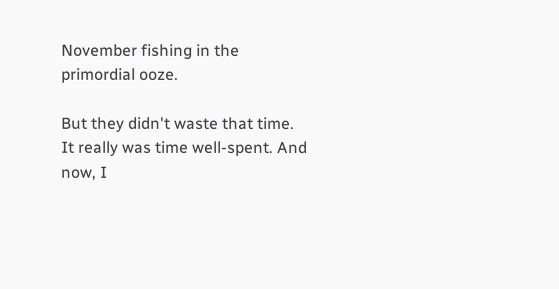November fishing in the primordial ooze.

But they didn't waste that time. It really was time well-spent. And now, I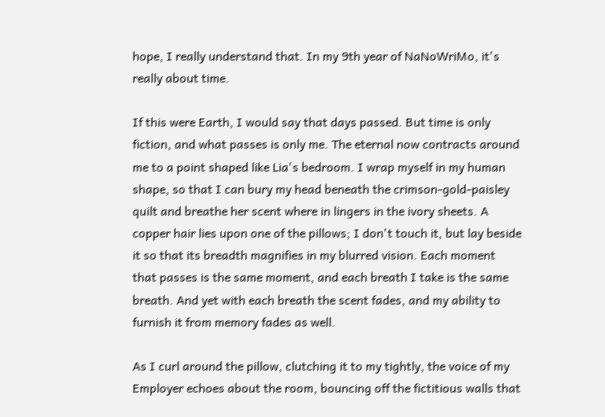hope, I really understand that. In my 9th year of NaNoWriMo, it's really about time.

If this were Earth, I would say that days passed. But time is only fiction, and what passes is only me. The eternal now contracts around me to a point shaped like Lia's bedroom. I wrap myself in my human shape, so that I can bury my head beneath the crimson-gold-paisley quilt and breathe her scent where in lingers in the ivory sheets. A copper hair lies upon one of the pillows; I don't touch it, but lay beside it so that its breadth magnifies in my blurred vision. Each moment that passes is the same moment, and each breath I take is the same breath. And yet with each breath the scent fades, and my ability to furnish it from memory fades as well.

As I curl around the pillow, clutching it to my tightly, the voice of my Employer echoes about the room, bouncing off the fictitious walls that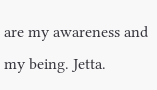are my awareness and my being. Jetta.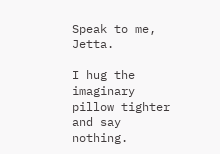Speak to me, Jetta.

I hug the imaginary pillow tighter and say nothing.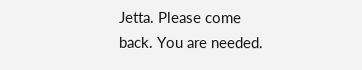Jetta. Please come back. You are needed.